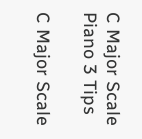C Major Scale Piano 3 Tips

C Major Scale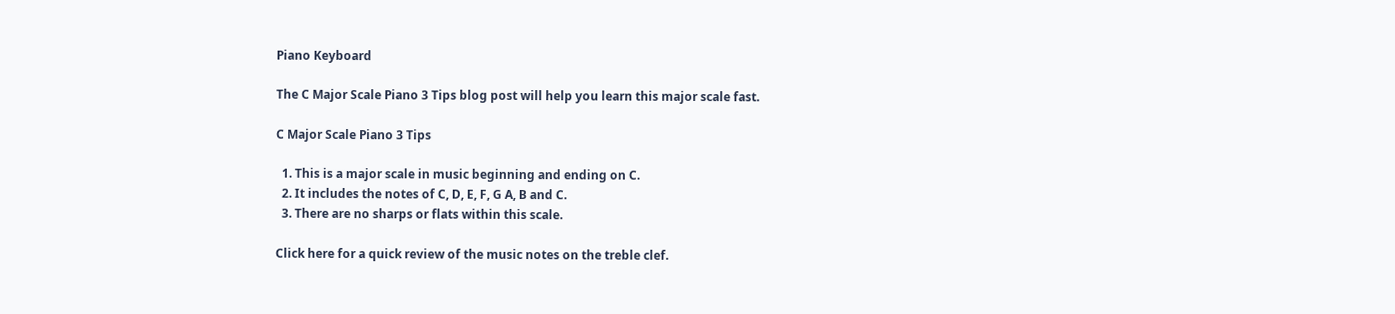Piano Keyboard

The C Major Scale Piano 3 Tips blog post will help you learn this major scale fast.

C Major Scale Piano 3 Tips

  1. This is a major scale in music beginning and ending on C.
  2. It includes the notes of C, D, E, F, G A, B and C.
  3. There are no sharps or flats within this scale.

Click here for a quick review of the music notes on the treble clef.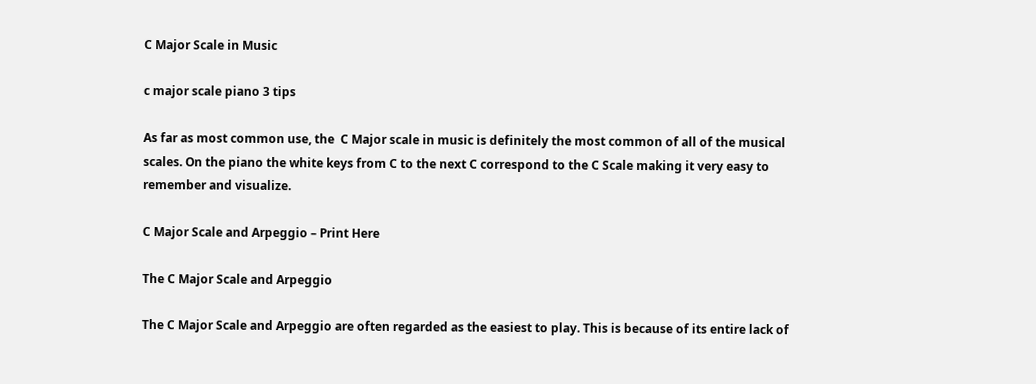C Major Scale in Music

c major scale piano 3 tips

As far as most common use, the  C Major scale in music is definitely the most common of all of the musical scales. On the piano the white keys from C to the next C correspond to the C Scale making it very easy to remember and visualize.

C Major Scale and Arpeggio – Print Here

The C Major Scale and Arpeggio

The C Major Scale and Arpeggio are often regarded as the easiest to play. This is because of its entire lack of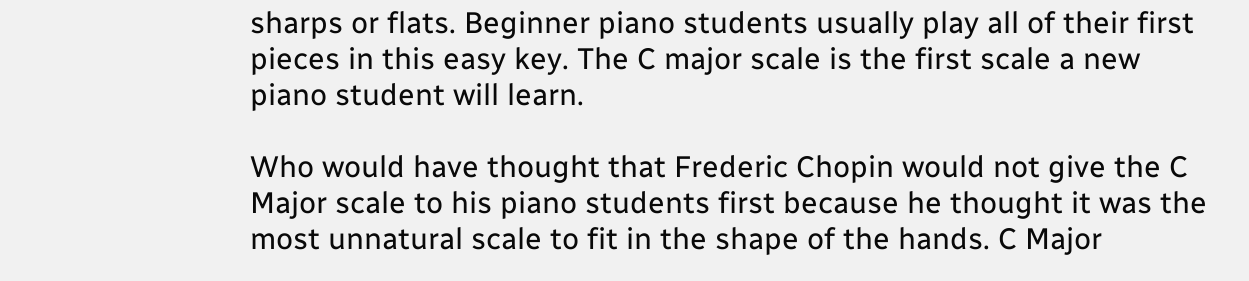sharps or flats. Beginner piano students usually play all of their first pieces in this easy key. The C major scale is the first scale a new piano student will learn.

Who would have thought that Frederic Chopin would not give the C Major scale to his piano students first because he thought it was the most unnatural scale to fit in the shape of the hands. C Major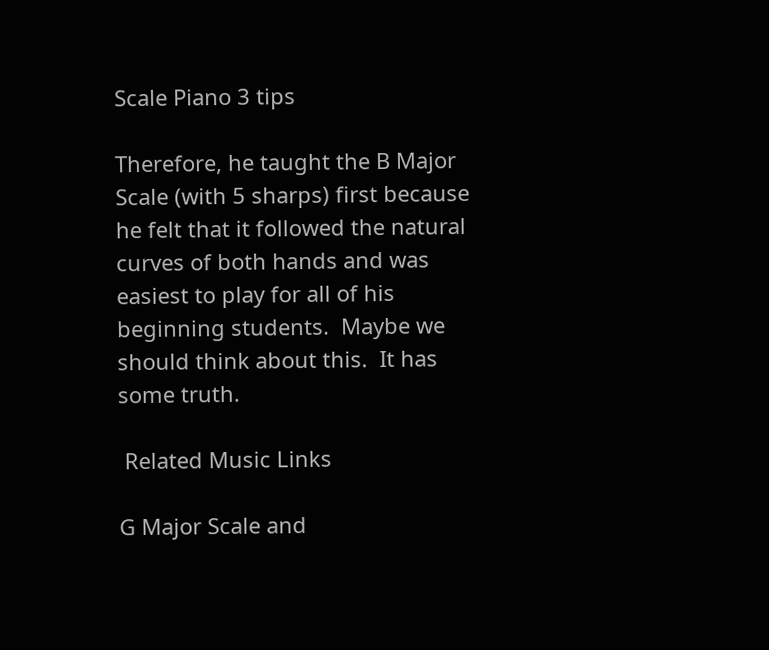Scale Piano 3 tips

Therefore, he taught the B Major Scale (with 5 sharps) first because he felt that it followed the natural curves of both hands and was easiest to play for all of his beginning students.  Maybe we should think about this.  It has some truth.

 Related Music Links

G Major Scale and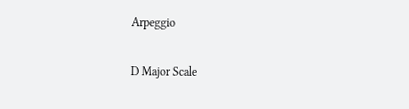Arpeggio

D Major Scale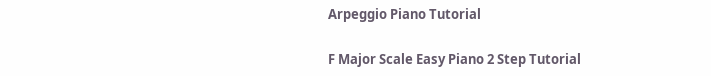Arpeggio Piano Tutorial

F Major Scale Easy Piano 2 Step Tutorial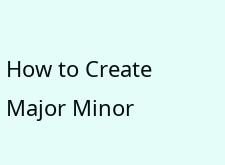How to Create Major Minor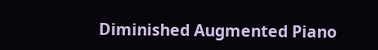Diminished Augmented Piano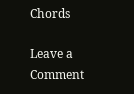Chords

Leave a Comment